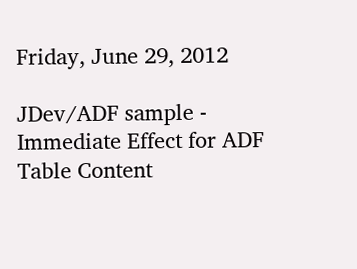Friday, June 29, 2012

JDev/ADF sample - Immediate Effect for ADF Table Content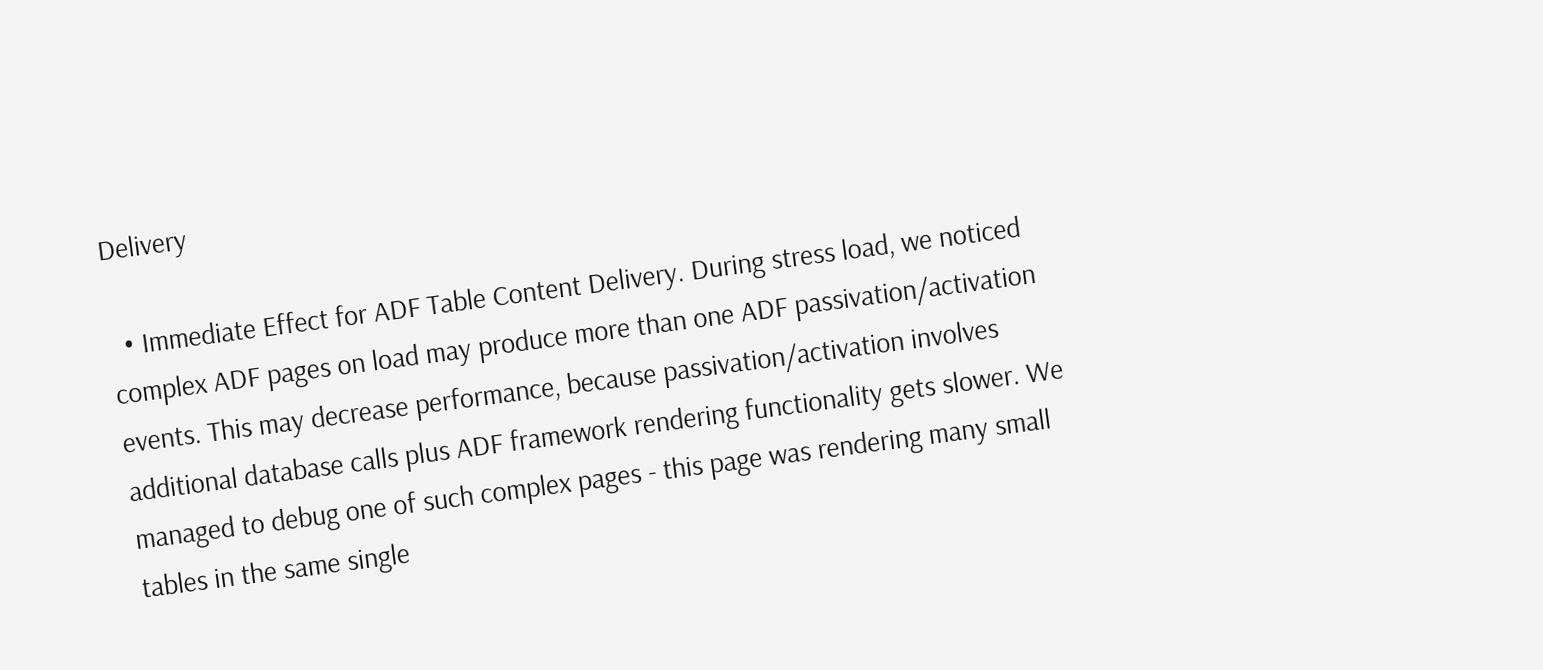Delivery

  • Immediate Effect for ADF Table Content Delivery. During stress load, we noticed complex ADF pages on load may produce more than one ADF passivation/activation events. This may decrease performance, because passivation/activation involves additional database calls plus ADF framework rendering functionality gets slower. We managed to debug one of such complex pages - this page was rendering many small tables in the same single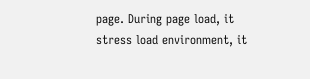page. During page load, it stress load environment, it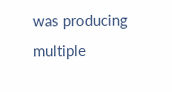was producing multiple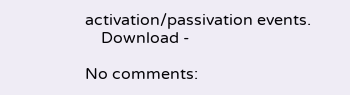activation/passivation events.
    Download -

No comments: